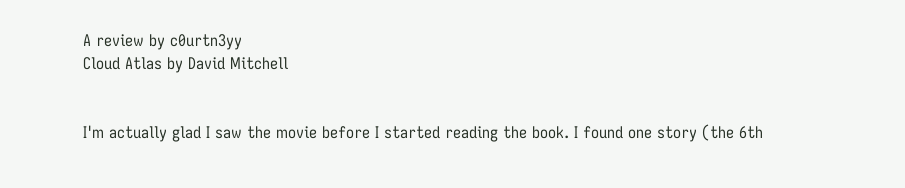A review by c0urtn3yy
Cloud Atlas by David Mitchell


I'm actually glad I saw the movie before I started reading the book. I found one story (the 6th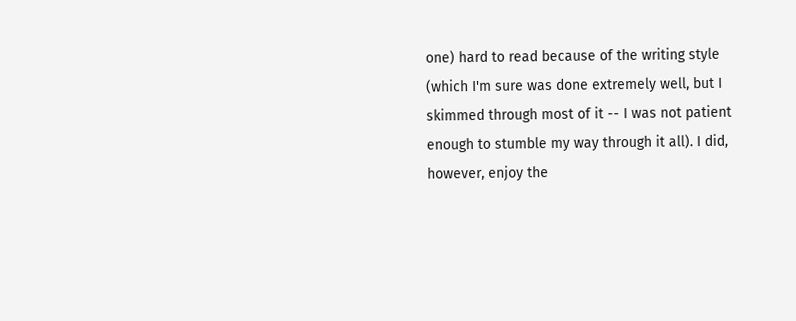one) hard to read because of the writing style (which I'm sure was done extremely well, but I skimmed through most of it -- I was not patient enough to stumble my way through it all). I did, however, enjoy the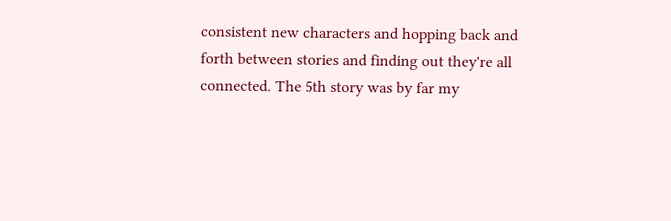consistent new characters and hopping back and forth between stories and finding out they're all connected. The 5th story was by far my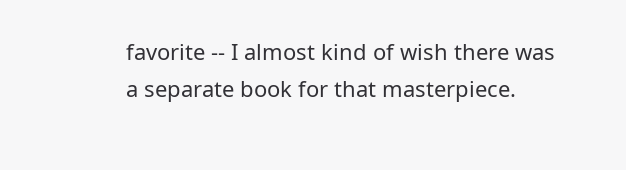favorite -- I almost kind of wish there was a separate book for that masterpiece.